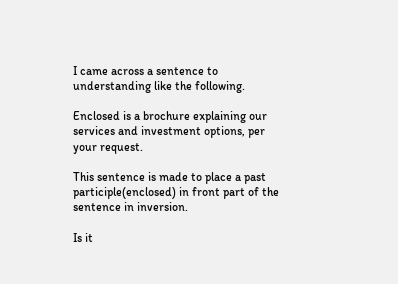I came across a sentence to understanding like the following.

Enclosed is a brochure explaining our services and investment options, per your request.

This sentence is made to place a past participle(enclosed) in front part of the sentence in inversion.

Is it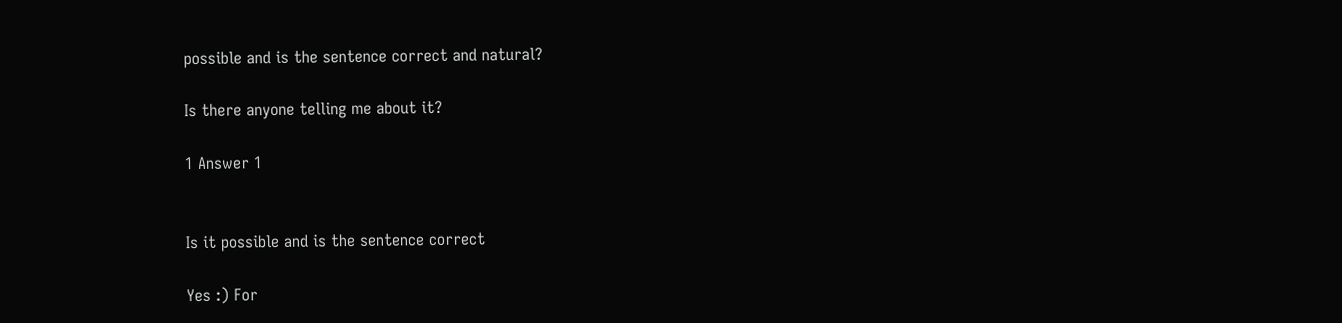possible and is the sentence correct and natural?

Is there anyone telling me about it?

1 Answer 1


Is it possible and is the sentence correct

Yes :) For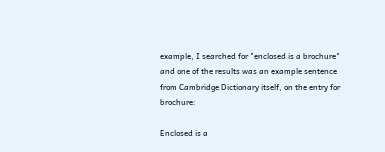example, I searched for "enclosed is a brochure" and one of the results was an example sentence from Cambridge Dictionary itself, on the entry for brochure:

Enclosed is a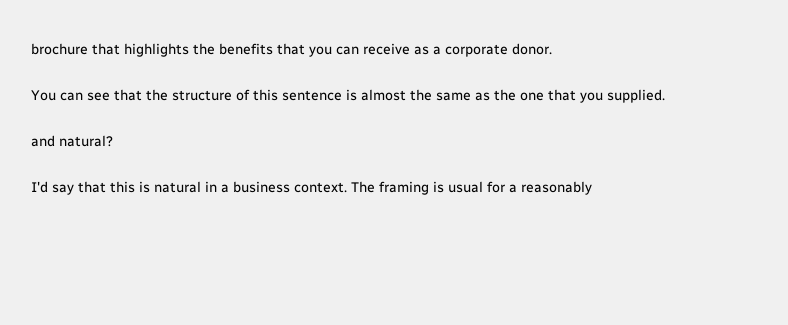brochure that highlights the benefits that you can receive as a corporate donor.

You can see that the structure of this sentence is almost the same as the one that you supplied.

and natural?

I'd say that this is natural in a business context. The framing is usual for a reasonably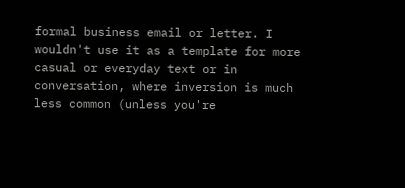formal business email or letter. I wouldn't use it as a template for more casual or everyday text or in conversation, where inversion is much less common (unless you're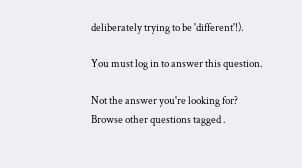deliberately trying to be 'different'!).

You must log in to answer this question.

Not the answer you're looking for? Browse other questions tagged .